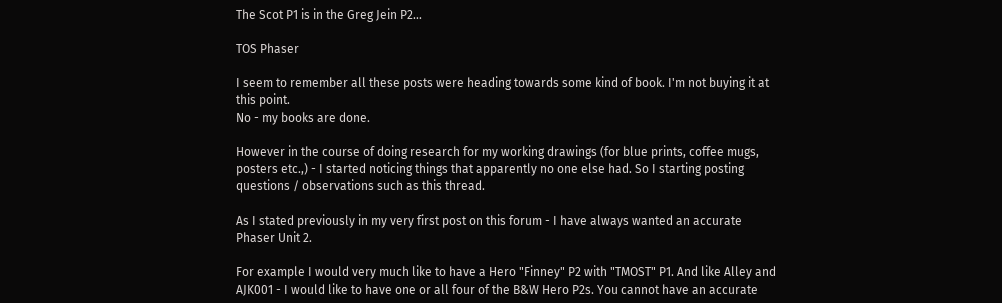The Scot P1 is in the Greg Jein P2...

TOS Phaser

I seem to remember all these posts were heading towards some kind of book. I'm not buying it at this point.
No - my books are done.

However in the course of doing research for my working drawings (for blue prints, coffee mugs, posters etc.,) - I started noticing things that apparently no one else had. So I starting posting questions / observations such as this thread.

As I stated previously in my very first post on this forum - I have always wanted an accurate Phaser Unit 2.

For example I would very much like to have a Hero "Finney" P2 with "TMOST" P1. And like Alley and AJK001 - I would like to have one or all four of the B&W Hero P2s. You cannot have an accurate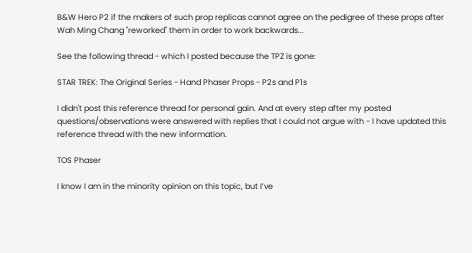B&W Hero P2 if the makers of such prop replicas cannot agree on the pedigree of these props after Wah Ming Chang "reworked" them in order to work backwards...

See the following thread - which I posted because the TPZ is gone:

STAR TREK: The Original Series - Hand Phaser Props - P2s and P1s

I didn't post this reference thread for personal gain. And at every step after my posted questions/observations were answered with replies that I could not argue with - I have updated this reference thread with the new information.

TOS Phaser

I know I am in the minority opinion on this topic, but I’ve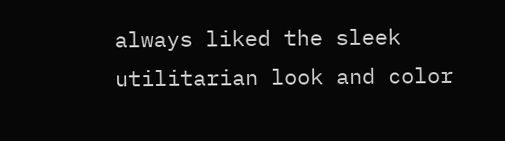always liked the sleek utilitarian look and color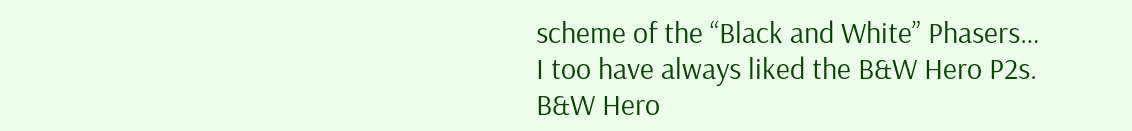scheme of the “Black and White” Phasers…
I too have always liked the B&W Hero P2s.
B&W Hero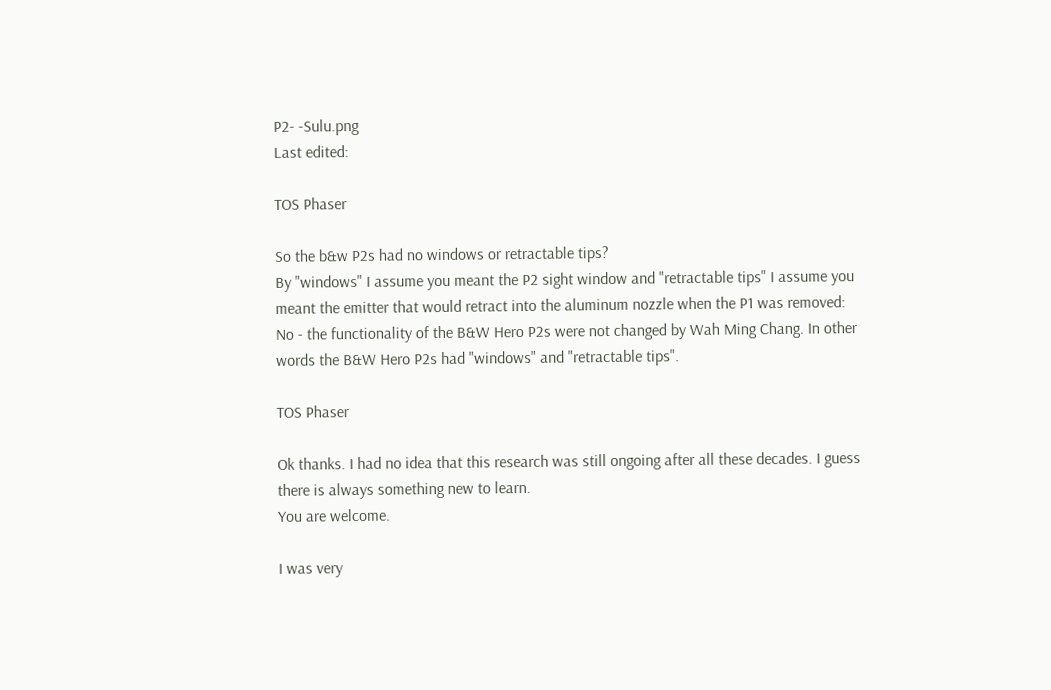P2- -Sulu.png
Last edited:

TOS Phaser

So the b&w P2s had no windows or retractable tips?
By "windows" I assume you meant the P2 sight window and "retractable tips" I assume you meant the emitter that would retract into the aluminum nozzle when the P1 was removed:
No - the functionality of the B&W Hero P2s were not changed by Wah Ming Chang. In other words the B&W Hero P2s had "windows" and "retractable tips".

TOS Phaser

Ok thanks. I had no idea that this research was still ongoing after all these decades. I guess there is always something new to learn.
You are welcome.

I was very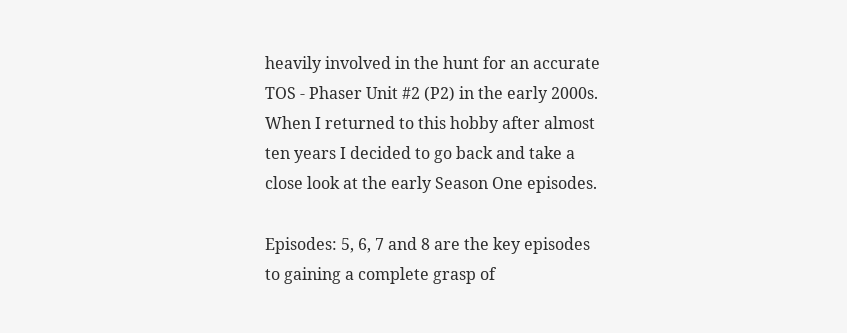heavily involved in the hunt for an accurate TOS - Phaser Unit #2 (P2) in the early 2000s. When I returned to this hobby after almost ten years I decided to go back and take a close look at the early Season One episodes.

Episodes: 5, 6, 7 and 8 are the key episodes to gaining a complete grasp of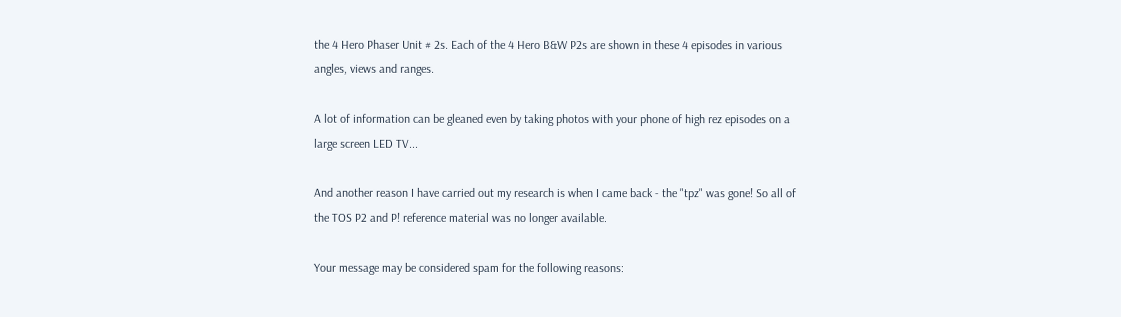the 4 Hero Phaser Unit # 2s. Each of the 4 Hero B&W P2s are shown in these 4 episodes in various angles, views and ranges.

A lot of information can be gleaned even by taking photos with your phone of high rez episodes on a large screen LED TV...

And another reason I have carried out my research is when I came back - the "tpz" was gone! So all of the TOS P2 and P! reference material was no longer available.

Your message may be considered spam for the following reasons: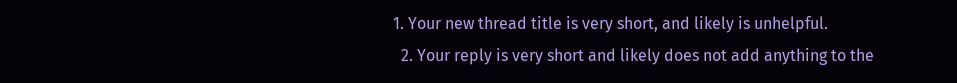1. Your new thread title is very short, and likely is unhelpful.
  2. Your reply is very short and likely does not add anything to the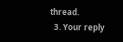thread.
  3. Your reply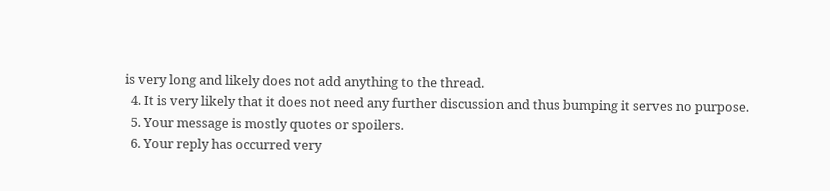is very long and likely does not add anything to the thread.
  4. It is very likely that it does not need any further discussion and thus bumping it serves no purpose.
  5. Your message is mostly quotes or spoilers.
  6. Your reply has occurred very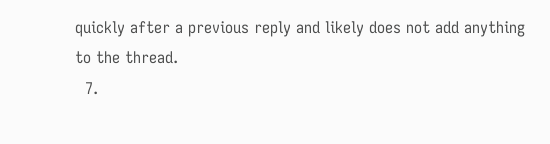quickly after a previous reply and likely does not add anything to the thread.
  7.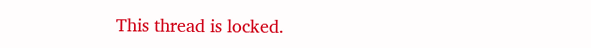This thread is locked.